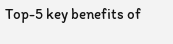Top-5 key benefits of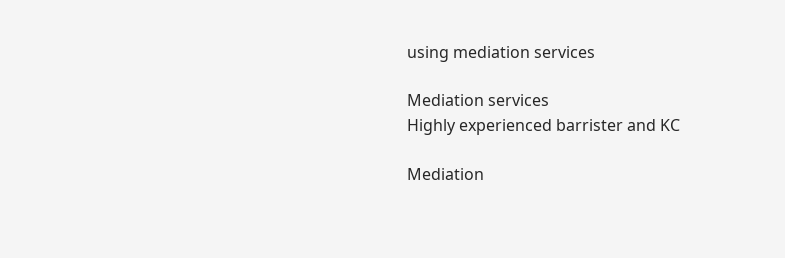using mediation services

Mediation services
Highly experienced barrister and KC

Mediation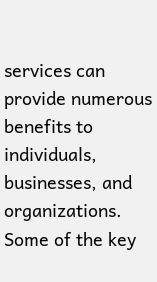services can provide numerous benefits to individuals, businesses, and organizations. Some of the key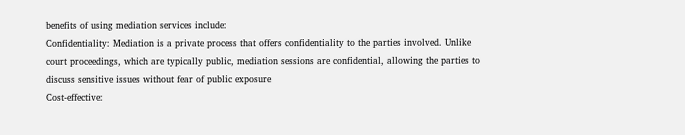benefits of using mediation services include:
Confidentiality: Mediation is a private process that offers confidentiality to the parties involved. Unlike court proceedings, which are typically public, mediation sessions are confidential, allowing the parties to discuss sensitive issues without fear of public exposure
Cost-effective: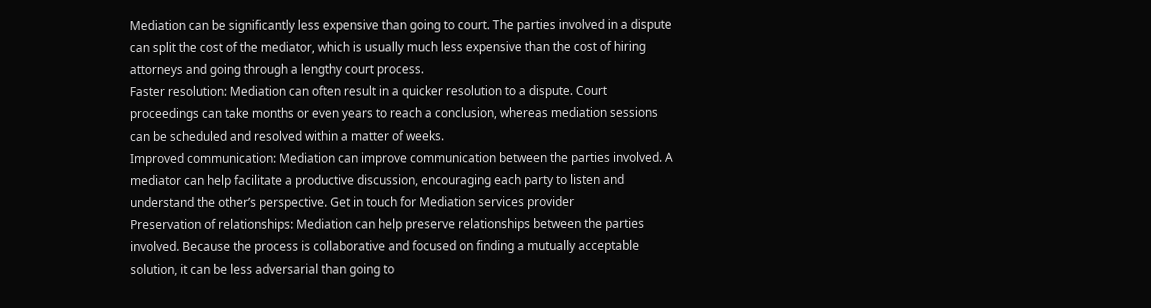Mediation can be significantly less expensive than going to court. The parties involved in a dispute can split the cost of the mediator, which is usually much less expensive than the cost of hiring attorneys and going through a lengthy court process.
Faster resolution: Mediation can often result in a quicker resolution to a dispute. Court proceedings can take months or even years to reach a conclusion, whereas mediation sessions can be scheduled and resolved within a matter of weeks.
Improved communication: Mediation can improve communication between the parties involved. A mediator can help facilitate a productive discussion, encouraging each party to listen and understand the other’s perspective. Get in touch for Mediation services provider
Preservation of relationships: Mediation can help preserve relationships between the parties involved. Because the process is collaborative and focused on finding a mutually acceptable solution, it can be less adversarial than going to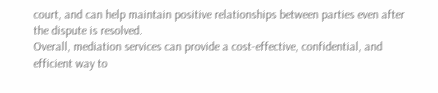court, and can help maintain positive relationships between parties even after the dispute is resolved.
Overall, mediation services can provide a cost-effective, confidential, and efficient way to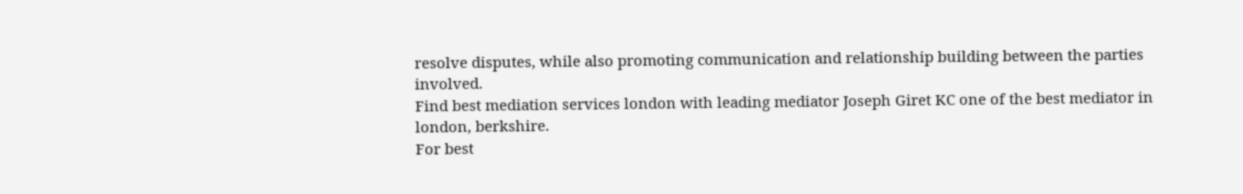resolve disputes, while also promoting communication and relationship building between the parties involved.
Find best mediation services london with leading mediator Joseph Giret KC one of the best mediator in london, berkshire.
For best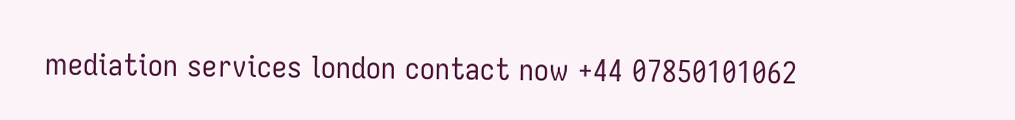mediation services london contact now +44 07850101062